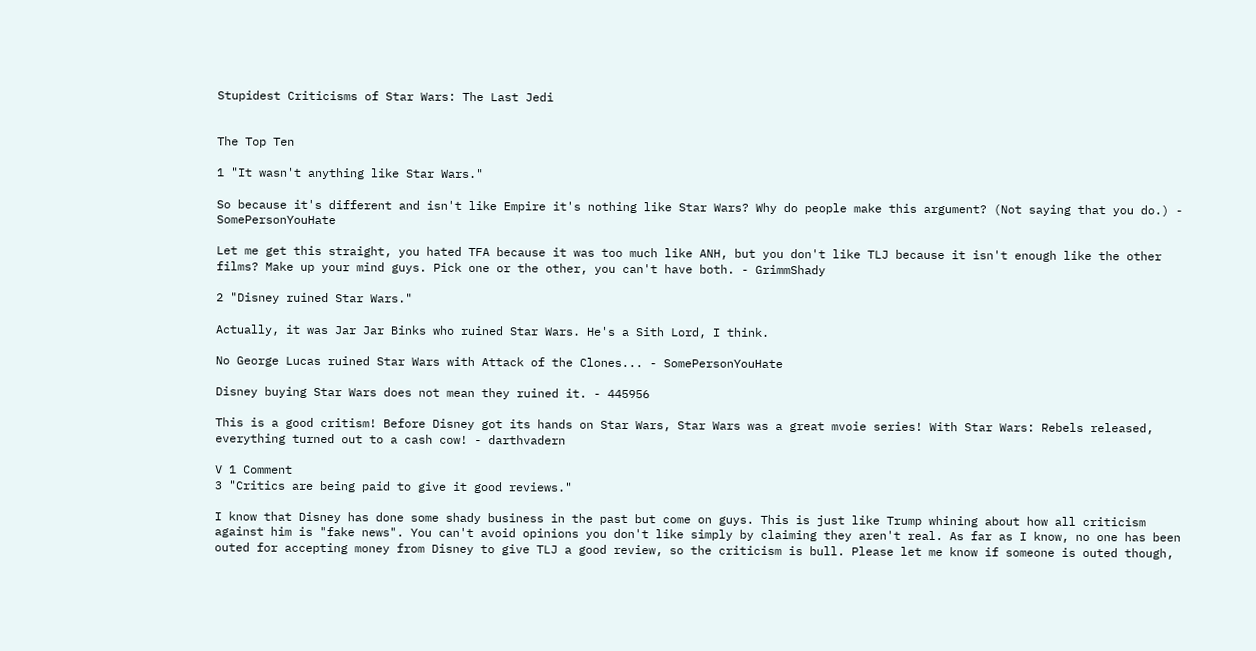Stupidest Criticisms of Star Wars: The Last Jedi


The Top Ten

1 "It wasn't anything like Star Wars."

So because it's different and isn't like Empire it's nothing like Star Wars? Why do people make this argument? (Not saying that you do.) - SomePersonYouHate

Let me get this straight, you hated TFA because it was too much like ANH, but you don't like TLJ because it isn't enough like the other films? Make up your mind guys. Pick one or the other, you can't have both. - GrimmShady

2 "Disney ruined Star Wars."

Actually, it was Jar Jar Binks who ruined Star Wars. He's a Sith Lord, I think.

No George Lucas ruined Star Wars with Attack of the Clones... - SomePersonYouHate

Disney buying Star Wars does not mean they ruined it. - 445956

This is a good critism! Before Disney got its hands on Star Wars, Star Wars was a great mvoie series! With Star Wars: Rebels released, everything turned out to a cash cow! - darthvadern

V 1 Comment
3 "Critics are being paid to give it good reviews."

I know that Disney has done some shady business in the past but come on guys. This is just like Trump whining about how all criticism against him is "fake news". You can't avoid opinions you don't like simply by claiming they aren't real. As far as I know, no one has been outed for accepting money from Disney to give TLJ a good review, so the criticism is bull. Please let me know if someone is outed though,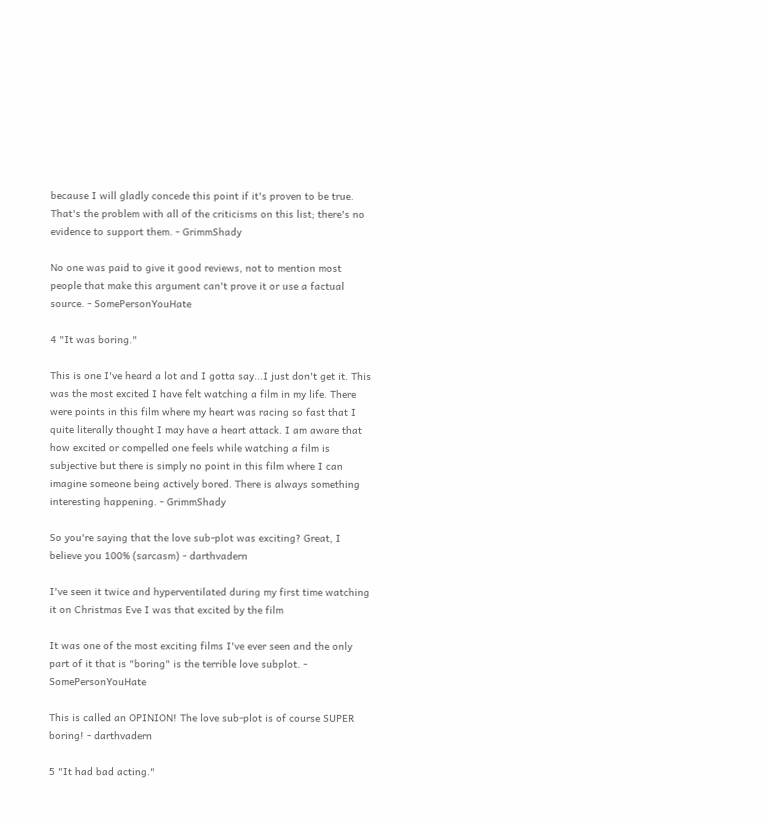because I will gladly concede this point if it's proven to be true. That's the problem with all of the criticisms on this list; there's no evidence to support them. - GrimmShady

No one was paid to give it good reviews, not to mention most people that make this argument can't prove it or use a factual source. - SomePersonYouHate

4 "It was boring."

This is one I've heard a lot and I gotta say...I just don't get it. This was the most excited I have felt watching a film in my life. There were points in this film where my heart was racing so fast that I quite literally thought I may have a heart attack. I am aware that how excited or compelled one feels while watching a film is subjective but there is simply no point in this film where I can imagine someone being actively bored. There is always something interesting happening. - GrimmShady

So you're saying that the love sub-plot was exciting? Great, I believe you 100% (sarcasm) - darthvadern

I've seen it twice and hyperventilated during my first time watching it on Christmas Eve I was that excited by the film

It was one of the most exciting films I've ever seen and the only part of it that is "boring" is the terrible love subplot. - SomePersonYouHate

This is called an OPINION! The love sub-plot is of course SUPER boring! - darthvadern

5 "It had bad acting."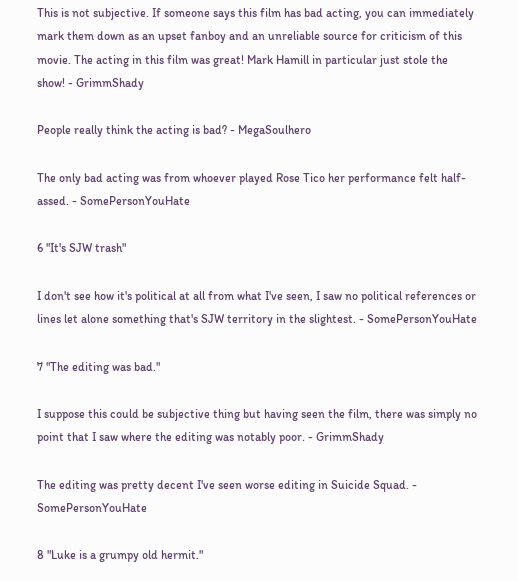This is not subjective. If someone says this film has bad acting, you can immediately mark them down as an upset fanboy and an unreliable source for criticism of this movie. The acting in this film was great! Mark Hamill in particular just stole the show! - GrimmShady

People really think the acting is bad? - MegaSoulhero

The only bad acting was from whoever played Rose Tico her performance felt half-assed. - SomePersonYouHate

6 "It's SJW trash"

I don't see how it's political at all from what I've seen, I saw no political references or lines let alone something that's SJW territory in the slightest. - SomePersonYouHate

7 "The editing was bad."

I suppose this could be subjective thing but having seen the film, there was simply no point that I saw where the editing was notably poor. - GrimmShady

The editing was pretty decent I've seen worse editing in Suicide Squad. - SomePersonYouHate

8 "Luke is a grumpy old hermit."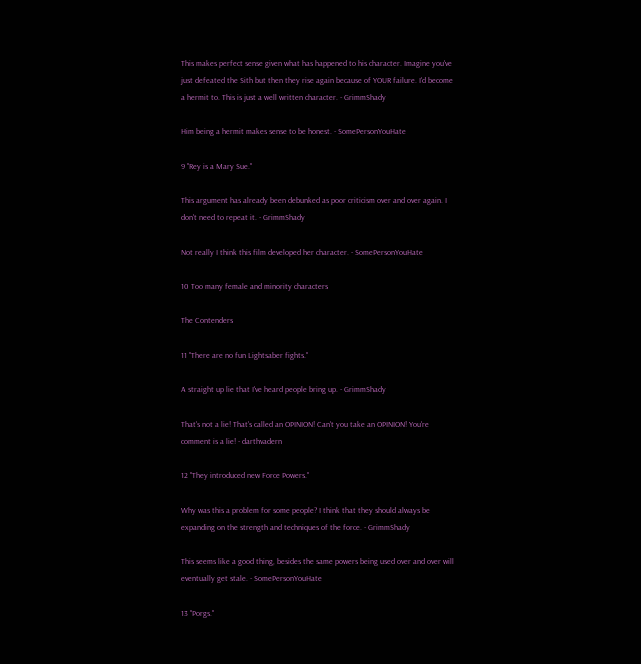This makes perfect sense given what has happened to his character. Imagine you've just defeated the Sith but then they rise again because of YOUR failure. I'd become a hermit to. This is just a well written character. - GrimmShady

Him being a hermit makes sense to be honest. - SomePersonYouHate

9 "Rey is a Mary Sue."

This argument has already been debunked as poor criticism over and over again. I don't need to repeat it. - GrimmShady

Not really I think this film developed her character. - SomePersonYouHate

10 Too many female and minority characters

The Contenders

11 "There are no fun Lightsaber fights."

A straight up lie that I've heard people bring up. - GrimmShady

That's not a lie! That's called an OPINION! Can't you take an OPINION! You're comment is a lie! - darthvadern

12 "They introduced new Force Powers."

Why was this a problem for some people? I think that they should always be expanding on the strength and techniques of the force. - GrimmShady

This seems like a good thing, besides the same powers being used over and over will eventually get stale. - SomePersonYouHate

13 "Porgs."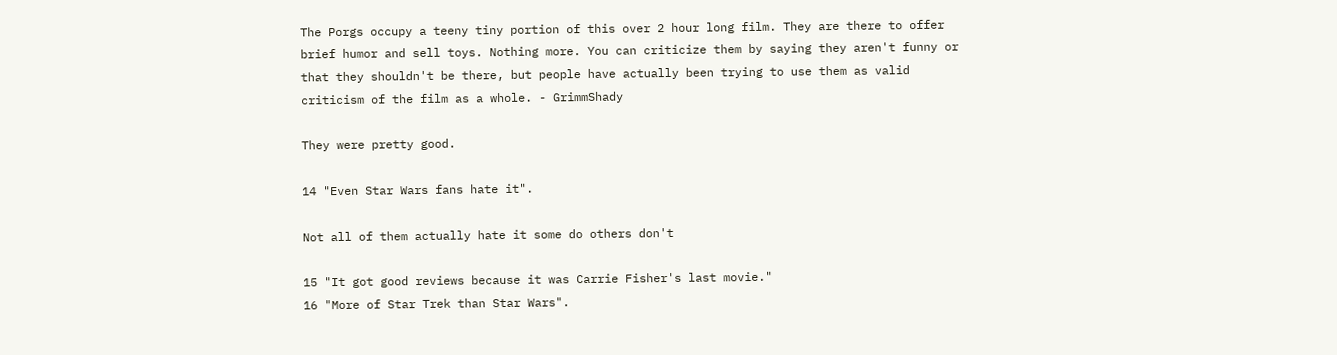The Porgs occupy a teeny tiny portion of this over 2 hour long film. They are there to offer brief humor and sell toys. Nothing more. You can criticize them by saying they aren't funny or that they shouldn't be there, but people have actually been trying to use them as valid criticism of the film as a whole. - GrimmShady

They were pretty good.

14 "Even Star Wars fans hate it".

Not all of them actually hate it some do others don't

15 "It got good reviews because it was Carrie Fisher's last movie."
16 "More of Star Trek than Star Wars".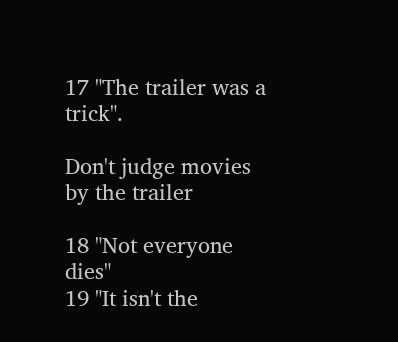17 "The trailer was a trick".

Don't judge movies by the trailer

18 "Not everyone dies"
19 "It isn't the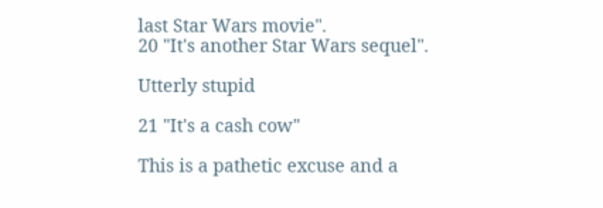last Star Wars movie".
20 "It's another Star Wars sequel".

Utterly stupid

21 "It's a cash cow"

This is a pathetic excuse and a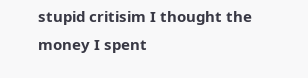stupid critisim I thought the money I spent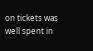on tickets was well spent in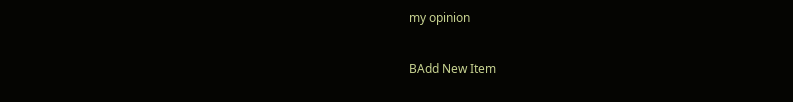my opinion

BAdd New Item